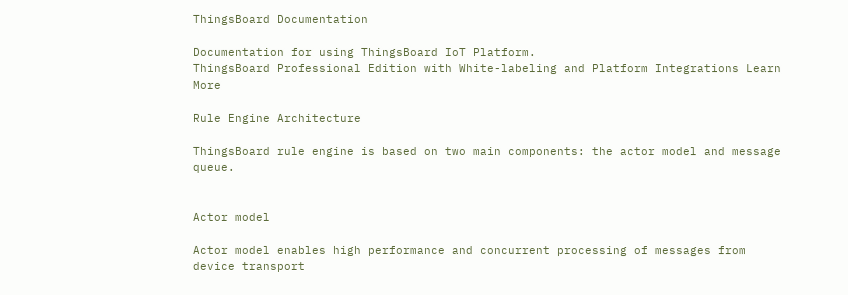ThingsBoard Documentation

Documentation for using ThingsBoard IoT Platform.
ThingsBoard Professional Edition with White-labeling and Platform Integrations Learn More

Rule Engine Architecture

ThingsBoard rule engine is based on two main components: the actor model and message queue.


Actor model

Actor model enables high performance and concurrent processing of messages from device transport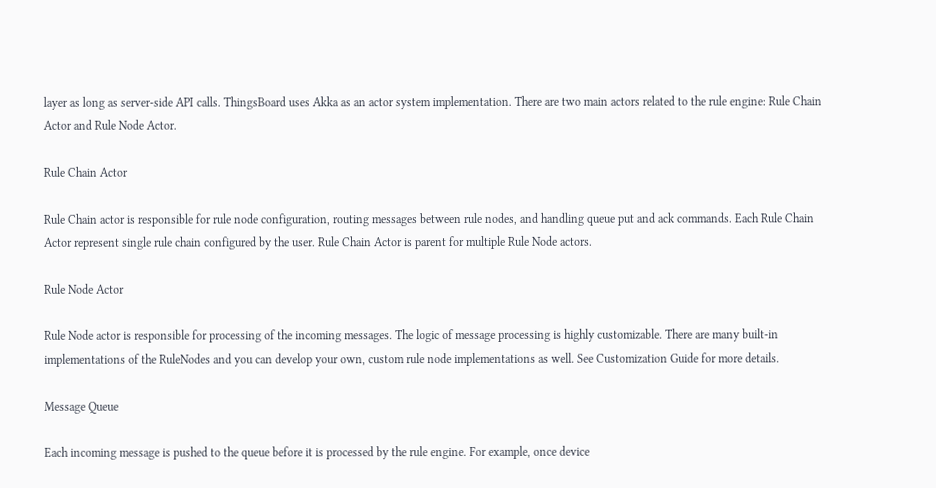layer as long as server-side API calls. ThingsBoard uses Akka as an actor system implementation. There are two main actors related to the rule engine: Rule Chain Actor and Rule Node Actor.

Rule Chain Actor

Rule Chain actor is responsible for rule node configuration, routing messages between rule nodes, and handling queue put and ack commands. Each Rule Chain Actor represent single rule chain configured by the user. Rule Chain Actor is parent for multiple Rule Node actors.

Rule Node Actor

Rule Node actor is responsible for processing of the incoming messages. The logic of message processing is highly customizable. There are many built-in implementations of the RuleNodes and you can develop your own, custom rule node implementations as well. See Customization Guide for more details.

Message Queue

Each incoming message is pushed to the queue before it is processed by the rule engine. For example, once device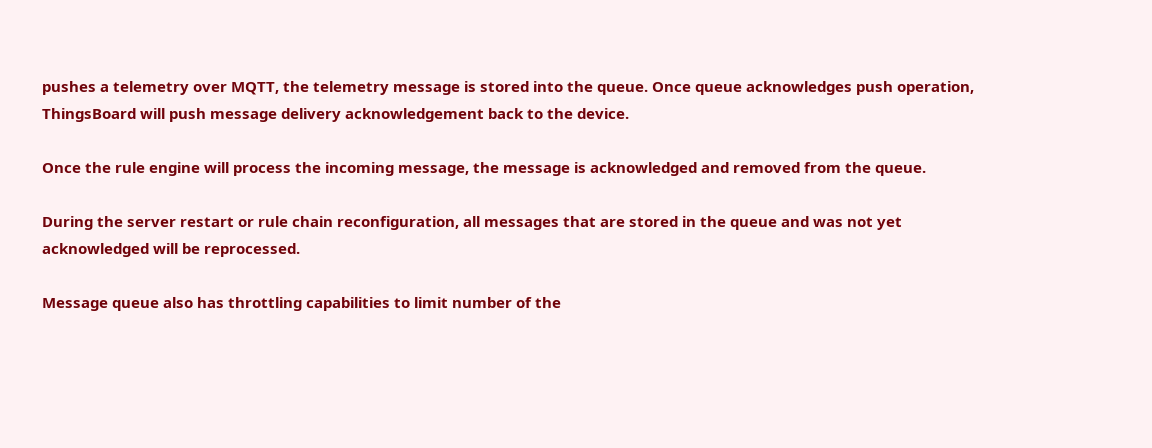pushes a telemetry over MQTT, the telemetry message is stored into the queue. Once queue acknowledges push operation, ThingsBoard will push message delivery acknowledgement back to the device.

Once the rule engine will process the incoming message, the message is acknowledged and removed from the queue.

During the server restart or rule chain reconfiguration, all messages that are stored in the queue and was not yet acknowledged will be reprocessed.

Message queue also has throttling capabilities to limit number of the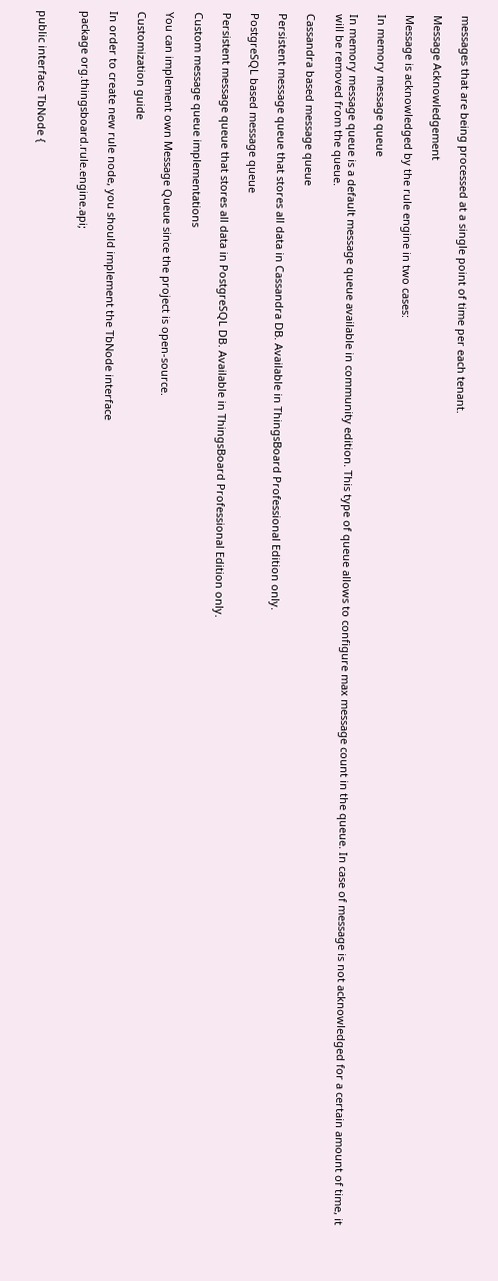messages that are being processed at a single point of time per each tenant.

Message Acknowledgement

Message is acknowledged by the rule engine in two cases:

In memory message queue

In memory message queue is a default message queue available in community edition. This type of queue allows to configure max message count in the queue. In case of message is not acknowledged for a certain amount of time, it will be removed from the queue.

Cassandra based message queue

Persistent message queue that stores all data in Cassandra DB. Available in ThingsBoard Professional Edition only.

PostgreSQL based message queue

Persistent message queue that stores all data in PostgreSQL DB. Available in ThingsBoard Professional Edition only.

Custom message queue implementations

You can implement own Message Queue since the project is open-source.

Customization guide

In order to create new rule node, you should implement the TbNode interface

package org.thingsboard.rule.engine.api;


public interface TbNode {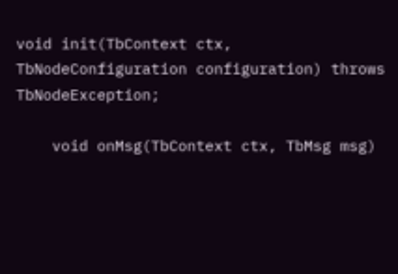void init(TbContext ctx, TbNodeConfiguration configuration) throws TbNodeException;

    void onMsg(TbContext ctx, TbMsg msg)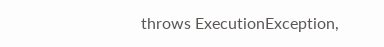throws ExecutionException,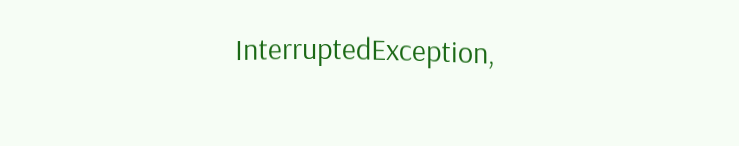InterruptedException,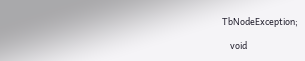TbNodeException;

    void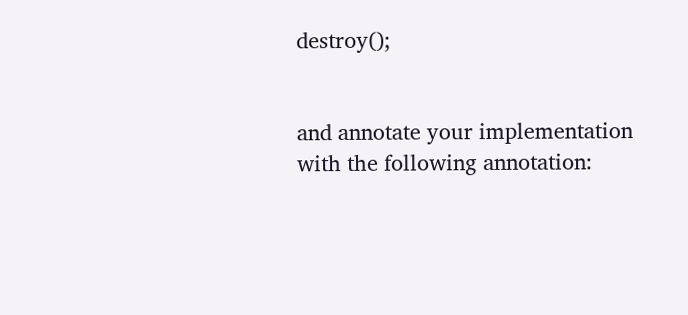destroy();


and annotate your implementation with the following annotation: